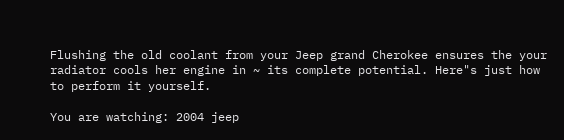Flushing the old coolant from your Jeep grand Cherokee ensures the your radiator cools her engine in ~ its complete potential. Here"s just how to perform it yourself.

You are watching: 2004 jeep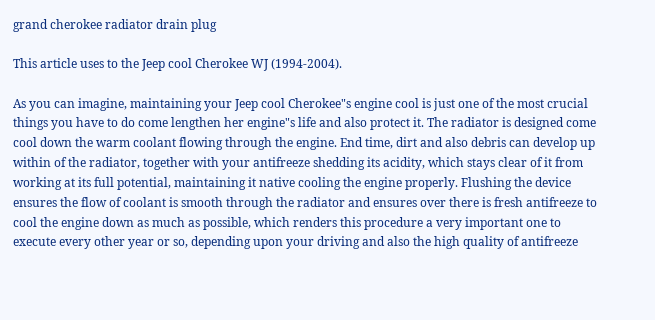grand cherokee radiator drain plug

This article uses to the Jeep cool Cherokee WJ (1994-2004).

As you can imagine, maintaining your Jeep cool Cherokee"s engine cool is just one of the most crucial things you have to do come lengthen her engine"s life and also protect it. The radiator is designed come cool down the warm coolant flowing through the engine. End time, dirt and also debris can develop up within of the radiator, together with your antifreeze shedding its acidity, which stays clear of it from working at its full potential, maintaining it native cooling the engine properly. Flushing the device ensures the flow of coolant is smooth through the radiator and ensures over there is fresh antifreeze to cool the engine down as much as possible, which renders this procedure a very important one to execute every other year or so, depending upon your driving and also the high quality of antifreeze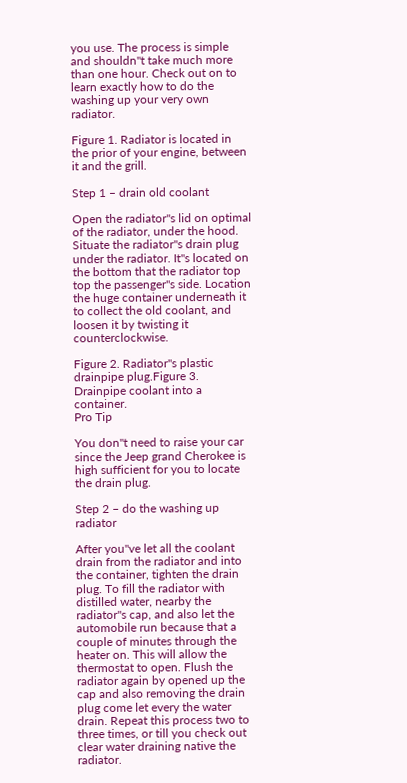you use. The process is simple and shouldn"t take much more than one hour. Check out on to learn exactly how to do the washing up your very own radiator.

Figure 1. Radiator is located in the prior of your engine, between it and the grill.

Step 1 – drain old coolant

Open the radiator"s lid on optimal of the radiator, under the hood. Situate the radiator"s drain plug under the radiator. It"s located on the bottom that the radiator top top the passenger"s side. Location the huge container underneath it to collect the old coolant, and loosen it by twisting it counterclockwise.

Figure 2. Radiator"s plastic drainpipe plug.Figure 3. Drainpipe coolant into a container.
Pro Tip

You don"t need to raise your car since the Jeep grand Cherokee is high sufficient for you to locate the drain plug.

Step 2 – do the washing up radiator

After you"ve let all the coolant drain from the radiator and into the container, tighten the drain plug. To fill the radiator with distilled water, nearby the radiator"s cap, and also let the automobile run because that a couple of minutes through the heater on. This will allow the thermostat to open. Flush the radiator again by opened up the cap and also removing the drain plug come let every the water drain. Repeat this process two to three times, or till you check out clear water draining native the radiator.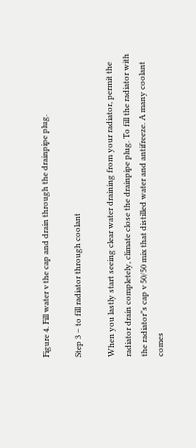Figure 4. Fill water v the cap and drain through the drainpipe plug.

Step 3 – to fill radiator through coolant

When you lastly start seeing clear water draining from your radiator, permit the radiator drain completely, climate close the drainpipe plug. To fill the radiator with the radiator"s cap v 50/50 mix that distilled water and antifreeze. A many coolant comes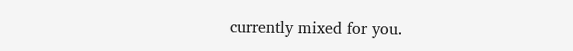currently mixed for you.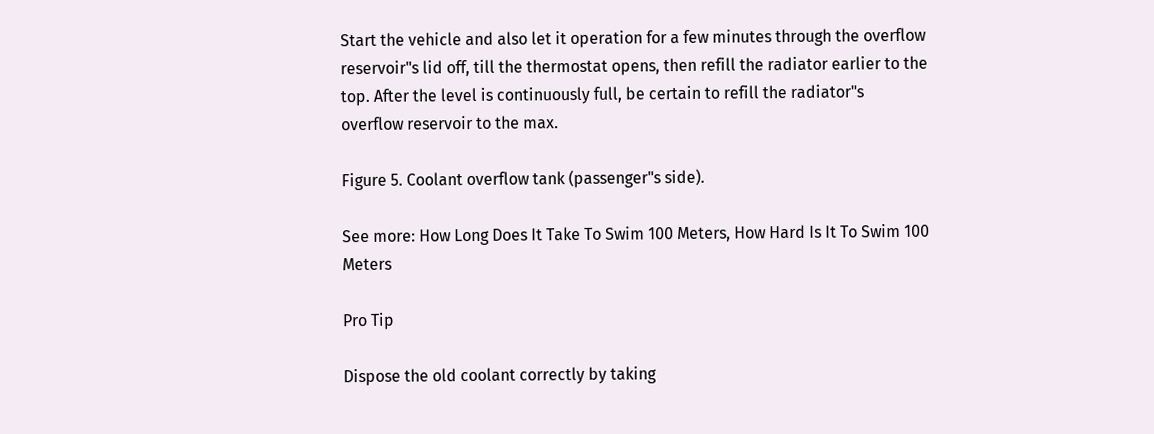Start the vehicle and also let it operation for a few minutes through the overflow reservoir"s lid off, till the thermostat opens, then refill the radiator earlier to the top. After the level is continuously full, be certain to refill the radiator"s overflow reservoir to the max.

Figure 5. Coolant overflow tank (passenger"s side).

See more: How Long Does It Take To Swim 100 Meters, How Hard Is It To Swim 100 Meters

Pro Tip

Dispose the old coolant correctly by taking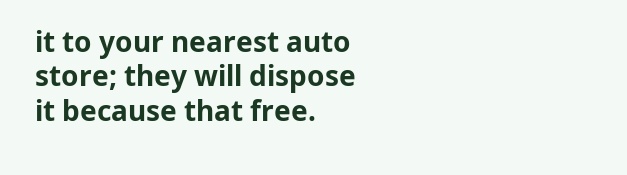it to your nearest auto store; they will dispose it because that free.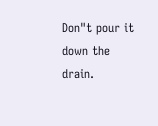Don"t pour it down the drain.